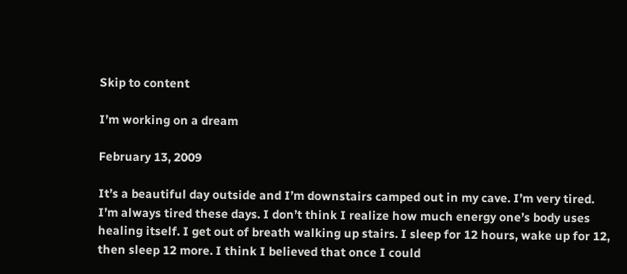Skip to content

I’m working on a dream

February 13, 2009

It’s a beautiful day outside and I’m downstairs camped out in my cave. I’m very tired. I’m always tired these days. I don’t think I realize how much energy one’s body uses healing itself. I get out of breath walking up stairs. I sleep for 12 hours, wake up for 12, then sleep 12 more. I think I believed that once I could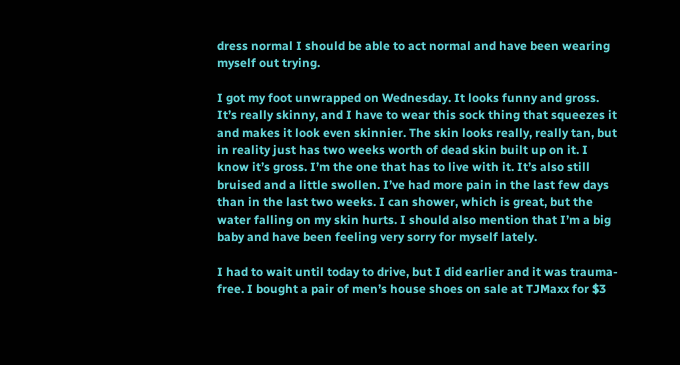dress normal I should be able to act normal and have been wearing myself out trying.

I got my foot unwrapped on Wednesday. It looks funny and gross. It’s really skinny, and I have to wear this sock thing that squeezes it and makes it look even skinnier. The skin looks really, really tan, but in reality just has two weeks worth of dead skin built up on it. I know it’s gross. I’m the one that has to live with it. It’s also still bruised and a little swollen. I’ve had more pain in the last few days than in the last two weeks. I can shower, which is great, but the water falling on my skin hurts. I should also mention that I’m a big baby and have been feeling very sorry for myself lately.

I had to wait until today to drive, but I did earlier and it was trauma-free. I bought a pair of men’s house shoes on sale at TJMaxx for $3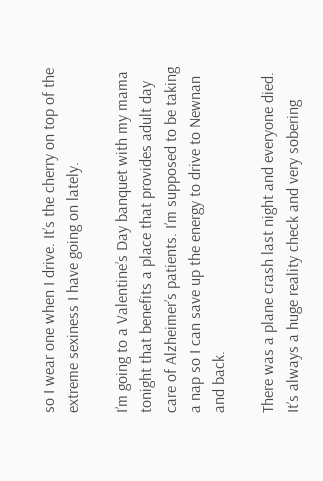so I wear one when I drive. It’s the cherry on top of the extreme sexiness I have going on lately.

I’m going to a Valentine’s Day banquet with my mama tonight that benefits a place that provides adult day care of Alzheimer’s patients. I’m supposed to be taking a nap so I can save up the energy to drive to Newnan and back.

There was a plane crash last night and everyone died. It’s always a huge reality check and very sobering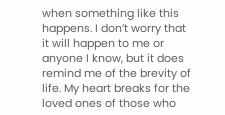when something like this happens. I don’t worry that it will happen to me or anyone I know, but it does remind me of the brevity of life. My heart breaks for the loved ones of those who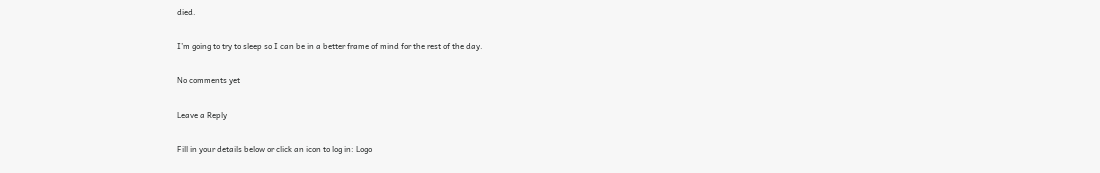died.

I’m going to try to sleep so I can be in a better frame of mind for the rest of the day.

No comments yet

Leave a Reply

Fill in your details below or click an icon to log in: Logo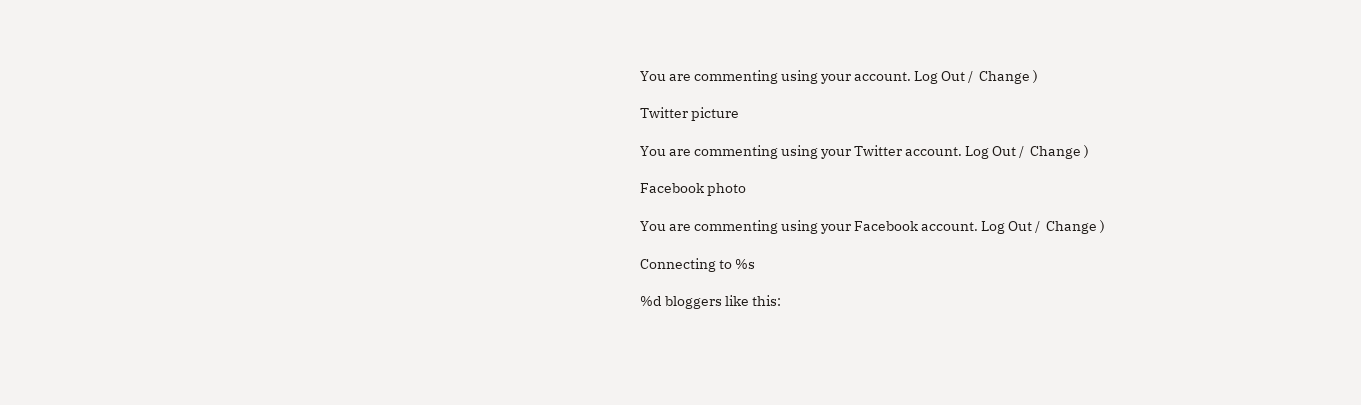You are commenting using your account. Log Out /  Change )

Twitter picture

You are commenting using your Twitter account. Log Out /  Change )

Facebook photo

You are commenting using your Facebook account. Log Out /  Change )

Connecting to %s

%d bloggers like this: